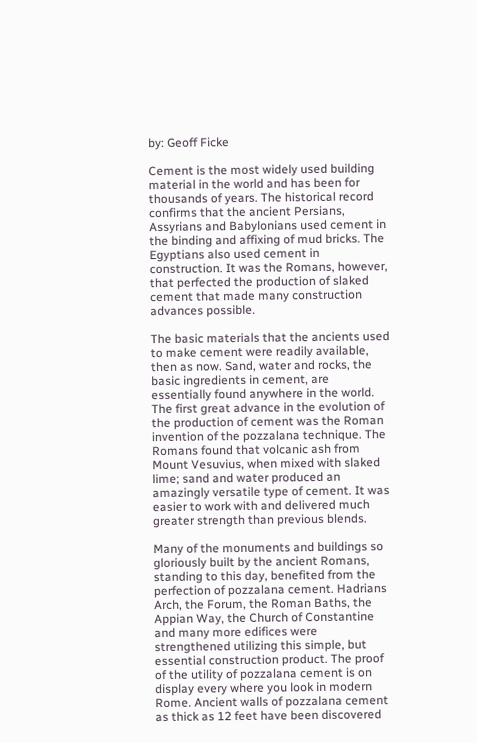by: Geoff Ficke

Cement is the most widely used building material in the world and has been for thousands of years. The historical record confirms that the ancient Persians, Assyrians and Babylonians used cement in the binding and affixing of mud bricks. The Egyptians also used cement in construction. It was the Romans, however, that perfected the production of slaked cement that made many construction advances possible.

The basic materials that the ancients used to make cement were readily available, then as now. Sand, water and rocks, the basic ingredients in cement, are essentially found anywhere in the world. The first great advance in the evolution of the production of cement was the Roman invention of the pozzalana technique. The Romans found that volcanic ash from Mount Vesuvius, when mixed with slaked lime; sand and water produced an amazingly versatile type of cement. It was easier to work with and delivered much greater strength than previous blends.

Many of the monuments and buildings so gloriously built by the ancient Romans, standing to this day, benefited from the perfection of pozzalana cement. Hadrians Arch, the Forum, the Roman Baths, the Appian Way, the Church of Constantine and many more edifices were strengthened utilizing this simple, but essential construction product. The proof of the utility of pozzalana cement is on display every where you look in modern Rome. Ancient walls of pozzalana cement as thick as 12 feet have been discovered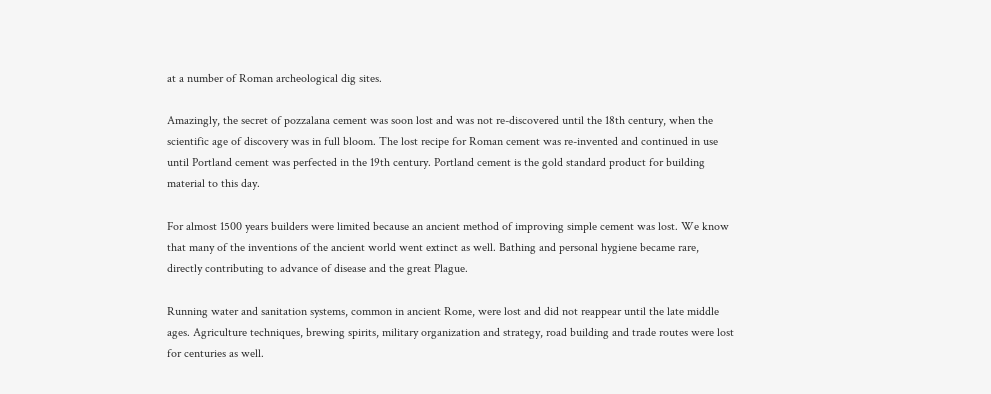at a number of Roman archeological dig sites.

Amazingly, the secret of pozzalana cement was soon lost and was not re-discovered until the 18th century, when the scientific age of discovery was in full bloom. The lost recipe for Roman cement was re-invented and continued in use until Portland cement was perfected in the 19th century. Portland cement is the gold standard product for building material to this day.

For almost 1500 years builders were limited because an ancient method of improving simple cement was lost. We know that many of the inventions of the ancient world went extinct as well. Bathing and personal hygiene became rare, directly contributing to advance of disease and the great Plague.

Running water and sanitation systems, common in ancient Rome, were lost and did not reappear until the late middle ages. Agriculture techniques, brewing spirits, military organization and strategy, road building and trade routes were lost for centuries as well.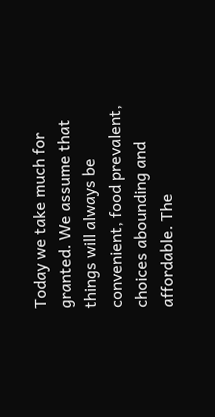Today we take much for granted. We assume that things will always be convenient, food prevalent, choices abounding and affordable. The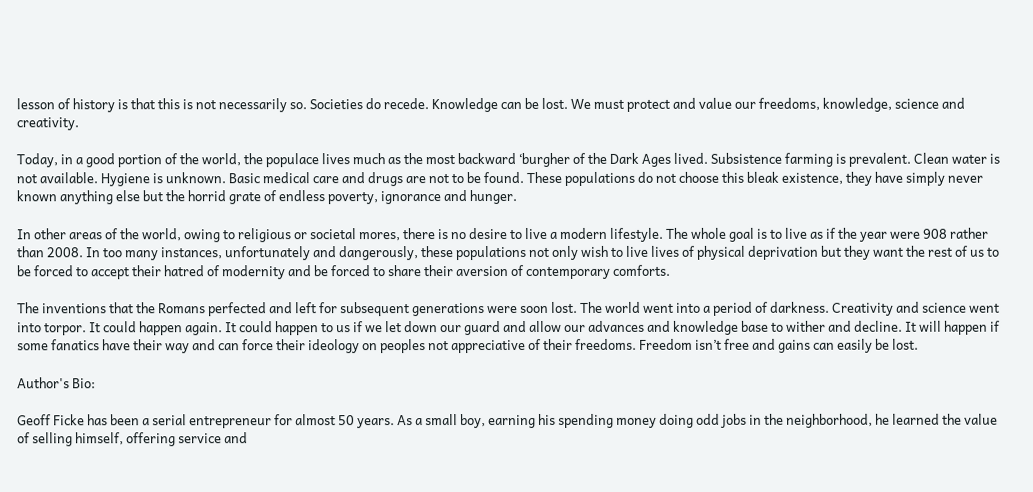lesson of history is that this is not necessarily so. Societies do recede. Knowledge can be lost. We must protect and value our freedoms, knowledge, science and creativity.

Today, in a good portion of the world, the populace lives much as the most backward ‘burgher of the Dark Ages lived. Subsistence farming is prevalent. Clean water is not available. Hygiene is unknown. Basic medical care and drugs are not to be found. These populations do not choose this bleak existence, they have simply never known anything else but the horrid grate of endless poverty, ignorance and hunger.

In other areas of the world, owing to religious or societal mores, there is no desire to live a modern lifestyle. The whole goal is to live as if the year were 908 rather than 2008. In too many instances, unfortunately and dangerously, these populations not only wish to live lives of physical deprivation but they want the rest of us to be forced to accept their hatred of modernity and be forced to share their aversion of contemporary comforts.

The inventions that the Romans perfected and left for subsequent generations were soon lost. The world went into a period of darkness. Creativity and science went into torpor. It could happen again. It could happen to us if we let down our guard and allow our advances and knowledge base to wither and decline. It will happen if some fanatics have their way and can force their ideology on peoples not appreciative of their freedoms. Freedom isn’t free and gains can easily be lost.

Author's Bio:

Geoff Ficke has been a serial entrepreneur for almost 50 years. As a small boy, earning his spending money doing odd jobs in the neighborhood, he learned the value of selling himself, offering service and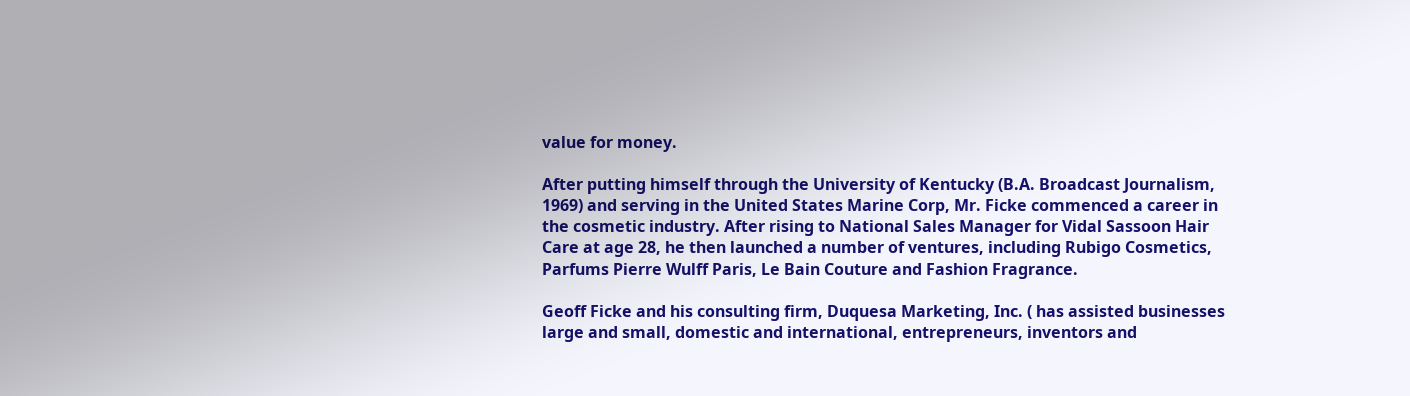value for money.

After putting himself through the University of Kentucky (B.A. Broadcast Journalism, 1969) and serving in the United States Marine Corp, Mr. Ficke commenced a career in the cosmetic industry. After rising to National Sales Manager for Vidal Sassoon Hair Care at age 28, he then launched a number of ventures, including Rubigo Cosmetics, Parfums Pierre Wulff Paris, Le Bain Couture and Fashion Fragrance.

Geoff Ficke and his consulting firm, Duquesa Marketing, Inc. ( has assisted businesses large and small, domestic and international, entrepreneurs, inventors and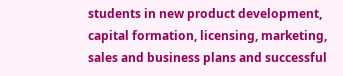students in new product development, capital formation, licensing, marketing, sales and business plans and successful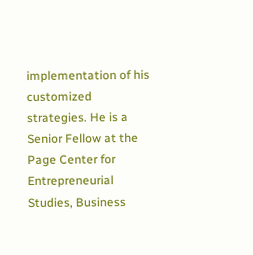implementation of his customized strategies. He is a Senior Fellow at the Page Center for Entrepreneurial Studies, Business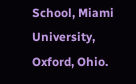School, Miami University, Oxford, Ohio.